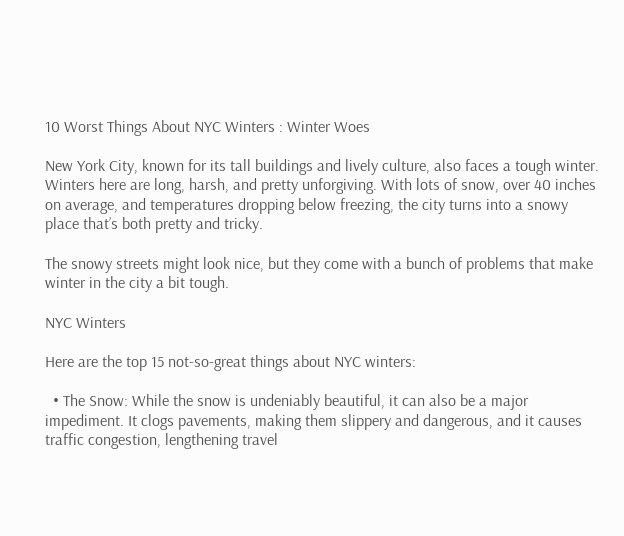10 Worst Things About NYC Winters : Winter Woes

New York City, known for its tall buildings and lively culture, also faces a tough winter. Winters here are long, harsh, and pretty unforgiving. With lots of snow, over 40 inches on average, and temperatures dropping below freezing, the city turns into a snowy place that’s both pretty and tricky.

The snowy streets might look nice, but they come with a bunch of problems that make winter in the city a bit tough.

NYC Winters

Here are the top 15 not-so-great things about NYC winters:

  • The Snow: While the snow is undeniably beautiful, it can also be a major impediment. It clogs pavements, making them slippery and dangerous, and it causes traffic congestion, lengthening travel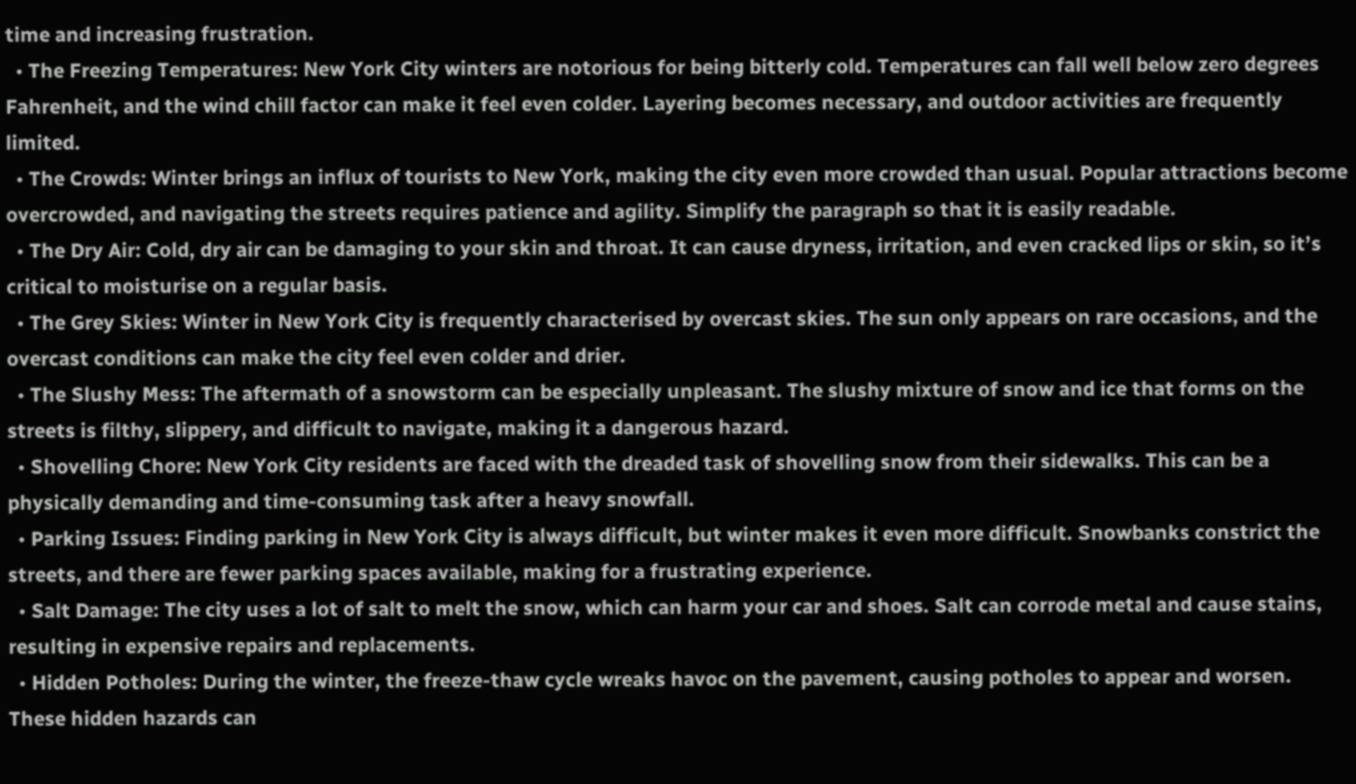time and increasing frustration.
  • The Freezing Temperatures: New York City winters are notorious for being bitterly cold. Temperatures can fall well below zero degrees Fahrenheit, and the wind chill factor can make it feel even colder. Layering becomes necessary, and outdoor activities are frequently limited.
  • The Crowds: Winter brings an influx of tourists to New York, making the city even more crowded than usual. Popular attractions become overcrowded, and navigating the streets requires patience and agility. Simplify the paragraph so that it is easily readable.
  • The Dry Air: Cold, dry air can be damaging to your skin and throat. It can cause dryness, irritation, and even cracked lips or skin, so it’s critical to moisturise on a regular basis.
  • The Grey Skies: Winter in New York City is frequently characterised by overcast skies. The sun only appears on rare occasions, and the overcast conditions can make the city feel even colder and drier.
  • The Slushy Mess: The aftermath of a snowstorm can be especially unpleasant. The slushy mixture of snow and ice that forms on the streets is filthy, slippery, and difficult to navigate, making it a dangerous hazard.
  • Shovelling Chore: New York City residents are faced with the dreaded task of shovelling snow from their sidewalks. This can be a physically demanding and time-consuming task after a heavy snowfall.
  • Parking Issues: Finding parking in New York City is always difficult, but winter makes it even more difficult. Snowbanks constrict the streets, and there are fewer parking spaces available, making for a frustrating experience.
  • Salt Damage: The city uses a lot of salt to melt the snow, which can harm your car and shoes. Salt can corrode metal and cause stains, resulting in expensive repairs and replacements.
  • Hidden Potholes: During the winter, the freeze-thaw cycle wreaks havoc on the pavement, causing potholes to appear and worsen. These hidden hazards can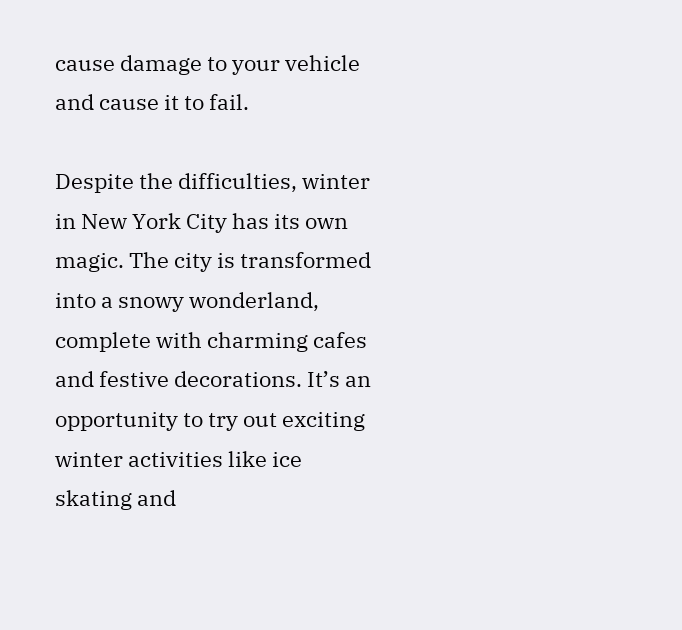cause damage to your vehicle and cause it to fail.

Despite the difficulties, winter in New York City has its own magic. The city is transformed into a snowy wonderland, complete with charming cafes and festive decorations. It’s an opportunity to try out exciting winter activities like ice skating and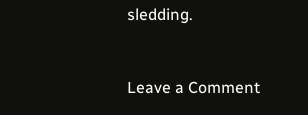sledding.


Leave a Comment